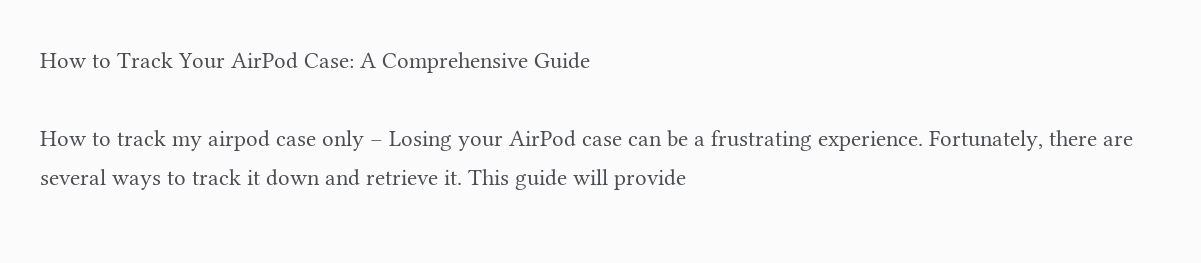How to Track Your AirPod Case: A Comprehensive Guide

How to track my airpod case only – Losing your AirPod case can be a frustrating experience. Fortunately, there are several ways to track it down and retrieve it. This guide will provide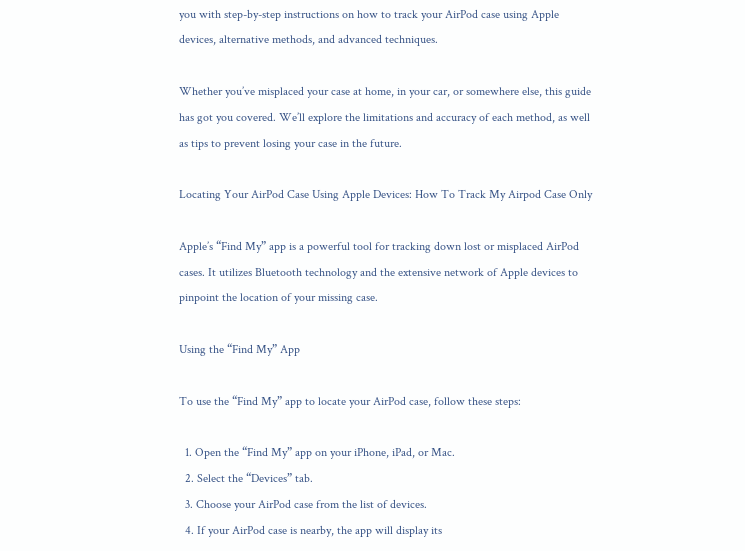you with step-by-step instructions on how to track your AirPod case using Apple devices, alternative methods, and advanced techniques.

Whether you’ve misplaced your case at home, in your car, or somewhere else, this guide has got you covered. We’ll explore the limitations and accuracy of each method, as well as tips to prevent losing your case in the future.

Locating Your AirPod Case Using Apple Devices: How To Track My Airpod Case Only

Apple’s “Find My” app is a powerful tool for tracking down lost or misplaced AirPod cases. It utilizes Bluetooth technology and the extensive network of Apple devices to pinpoint the location of your missing case.

Using the “Find My” App

To use the “Find My” app to locate your AirPod case, follow these steps:

  1. Open the “Find My” app on your iPhone, iPad, or Mac.
  2. Select the “Devices” tab.
  3. Choose your AirPod case from the list of devices.
  4. If your AirPod case is nearby, the app will display its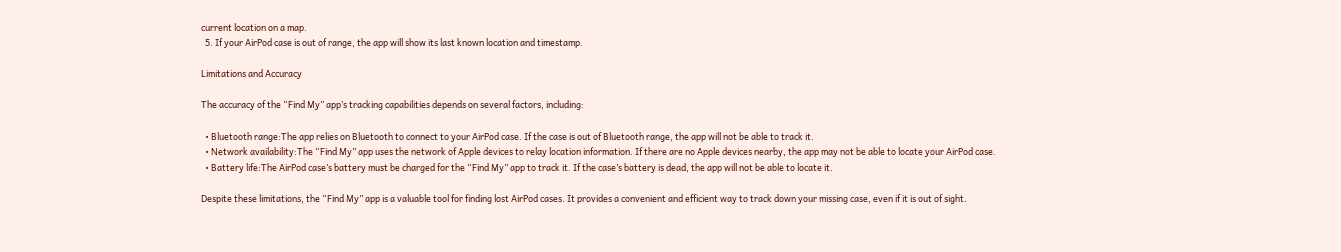current location on a map.
  5. If your AirPod case is out of range, the app will show its last known location and timestamp.

Limitations and Accuracy

The accuracy of the “Find My” app’s tracking capabilities depends on several factors, including:

  • Bluetooth range:The app relies on Bluetooth to connect to your AirPod case. If the case is out of Bluetooth range, the app will not be able to track it.
  • Network availability:The “Find My” app uses the network of Apple devices to relay location information. If there are no Apple devices nearby, the app may not be able to locate your AirPod case.
  • Battery life:The AirPod case’s battery must be charged for the “Find My” app to track it. If the case’s battery is dead, the app will not be able to locate it.

Despite these limitations, the “Find My” app is a valuable tool for finding lost AirPod cases. It provides a convenient and efficient way to track down your missing case, even if it is out of sight.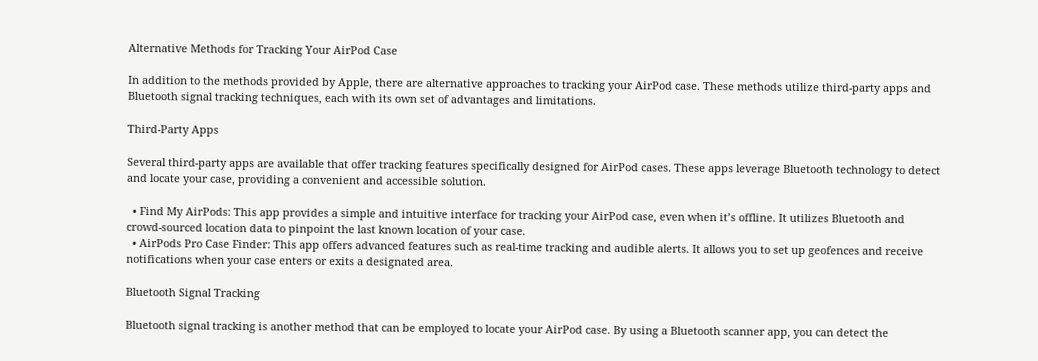Alternative Methods for Tracking Your AirPod Case

In addition to the methods provided by Apple, there are alternative approaches to tracking your AirPod case. These methods utilize third-party apps and Bluetooth signal tracking techniques, each with its own set of advantages and limitations.

Third-Party Apps

Several third-party apps are available that offer tracking features specifically designed for AirPod cases. These apps leverage Bluetooth technology to detect and locate your case, providing a convenient and accessible solution.

  • Find My AirPods: This app provides a simple and intuitive interface for tracking your AirPod case, even when it’s offline. It utilizes Bluetooth and crowd-sourced location data to pinpoint the last known location of your case.
  • AirPods Pro Case Finder: This app offers advanced features such as real-time tracking and audible alerts. It allows you to set up geofences and receive notifications when your case enters or exits a designated area.

Bluetooth Signal Tracking

Bluetooth signal tracking is another method that can be employed to locate your AirPod case. By using a Bluetooth scanner app, you can detect the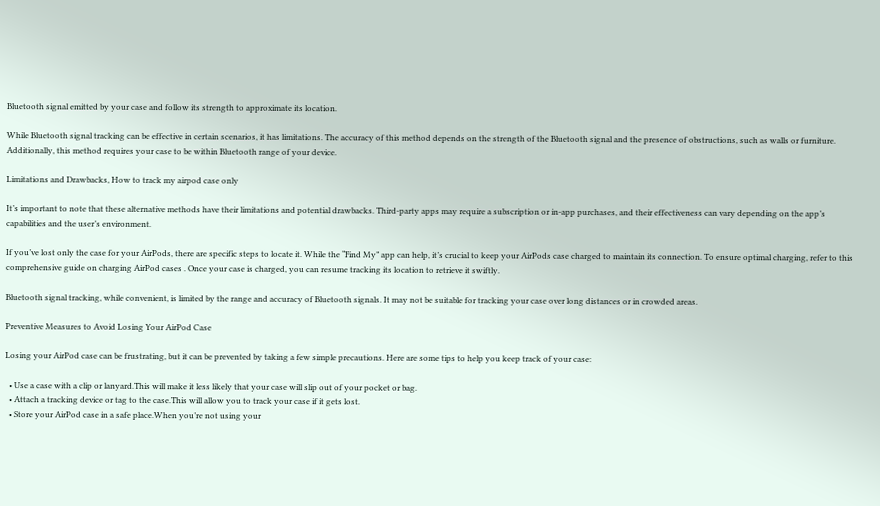Bluetooth signal emitted by your case and follow its strength to approximate its location.

While Bluetooth signal tracking can be effective in certain scenarios, it has limitations. The accuracy of this method depends on the strength of the Bluetooth signal and the presence of obstructions, such as walls or furniture. Additionally, this method requires your case to be within Bluetooth range of your device.

Limitations and Drawbacks, How to track my airpod case only

It’s important to note that these alternative methods have their limitations and potential drawbacks. Third-party apps may require a subscription or in-app purchases, and their effectiveness can vary depending on the app’s capabilities and the user’s environment.

If you’ve lost only the case for your AirPods, there are specific steps to locate it. While the “Find My” app can help, it’s crucial to keep your AirPods case charged to maintain its connection. To ensure optimal charging, refer to this comprehensive guide on charging AirPod cases . Once your case is charged, you can resume tracking its location to retrieve it swiftly.

Bluetooth signal tracking, while convenient, is limited by the range and accuracy of Bluetooth signals. It may not be suitable for tracking your case over long distances or in crowded areas.

Preventive Measures to Avoid Losing Your AirPod Case

Losing your AirPod case can be frustrating, but it can be prevented by taking a few simple precautions. Here are some tips to help you keep track of your case:

  • Use a case with a clip or lanyard.This will make it less likely that your case will slip out of your pocket or bag.
  • Attach a tracking device or tag to the case.This will allow you to track your case if it gets lost.
  • Store your AirPod case in a safe place.When you’re not using your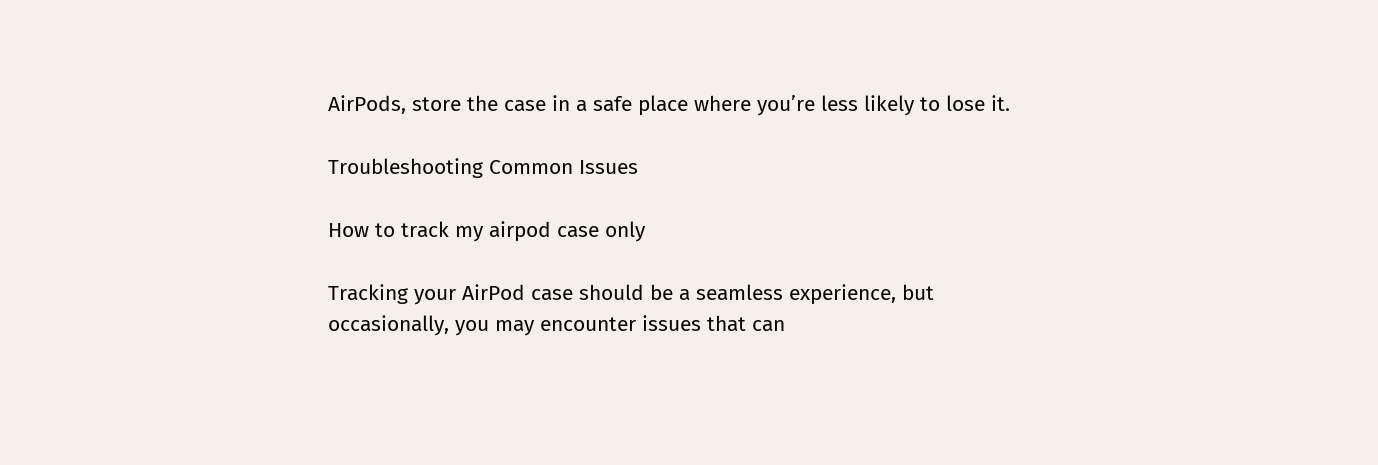AirPods, store the case in a safe place where you’re less likely to lose it.

Troubleshooting Common Issues

How to track my airpod case only

Tracking your AirPod case should be a seamless experience, but occasionally, you may encounter issues that can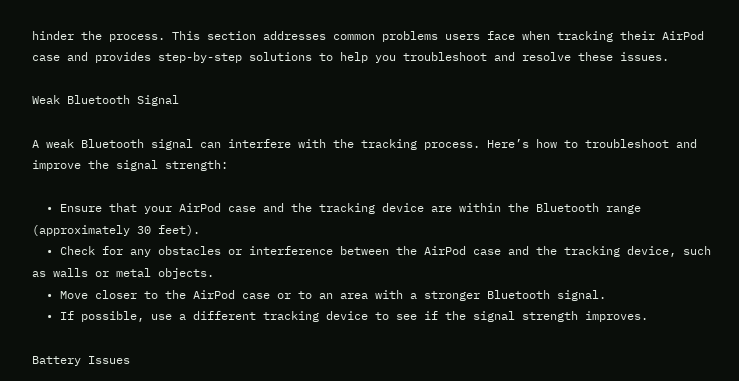hinder the process. This section addresses common problems users face when tracking their AirPod case and provides step-by-step solutions to help you troubleshoot and resolve these issues.

Weak Bluetooth Signal

A weak Bluetooth signal can interfere with the tracking process. Here’s how to troubleshoot and improve the signal strength:

  • Ensure that your AirPod case and the tracking device are within the Bluetooth range (approximately 30 feet).
  • Check for any obstacles or interference between the AirPod case and the tracking device, such as walls or metal objects.
  • Move closer to the AirPod case or to an area with a stronger Bluetooth signal.
  • If possible, use a different tracking device to see if the signal strength improves.

Battery Issues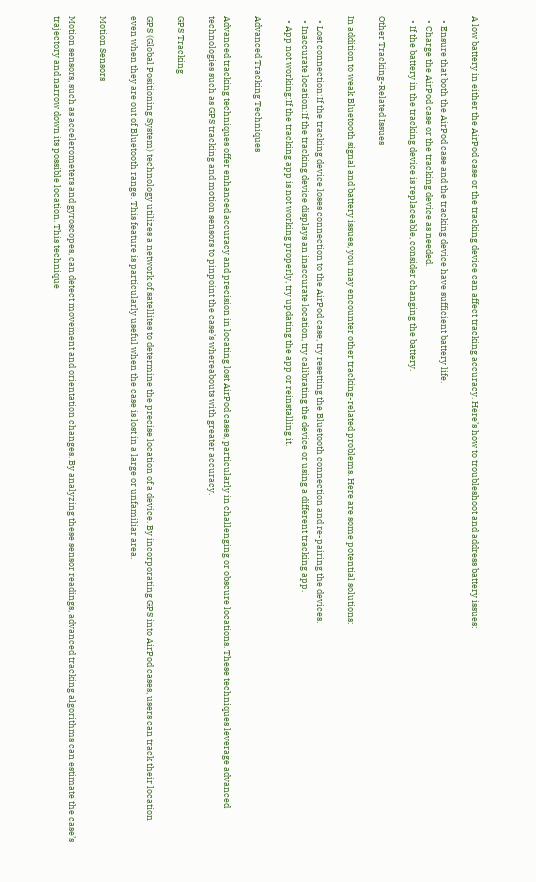A low battery in either the AirPod case or the tracking device can affect tracking accuracy. Here’s how to troubleshoot and address battery issues:

  • Ensure that both the AirPod case and the tracking device have sufficient battery life.
  • Charge the AirPod case or the tracking device as needed.
  • If the battery in the tracking device is replaceable, consider changing the battery.

Other Tracking-Related Issues

In addition to weak Bluetooth signal and battery issues, you may encounter other tracking-related problems. Here are some potential solutions:

  • Lost connection:If the tracking device loses connection to the AirPod case, try resetting the Bluetooth connection and re-pairing the devices.
  • Inaccurate location:If the tracking device displays an inaccurate location, try calibrating the device or using a different tracking app.
  • App not working:If the tracking app is not working properly, try updating the app or reinstalling it.

Advanced Tracking Techniques

Advanced tracking techniques offer enhanced accuracy and precision in locating lost AirPod cases, particularly in challenging or obscure locations. These techniques leverage advanced technologies such as GPS tracking and motion sensors to pinpoint the case’s whereabouts with greater accuracy.

GPS Tracking

GPS (Global Positioning System) technology utilizes a network of satellites to determine the precise location of a device. By incorporating GPS into AirPod cases, users can track their location even when they are out of Bluetooth range. This feature is particularly useful when the case is lost in a large or unfamiliar area.

Motion Sensors

Motion sensors, such as accelerometers and gyroscopes, can detect movement and orientation changes. By analyzing these sensor readings, advanced tracking algorithms can estimate the case’s trajectory and narrow down its possible location. This technique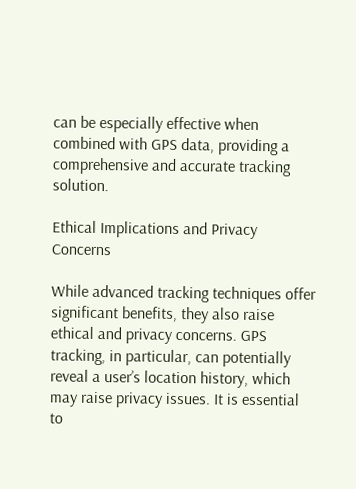can be especially effective when combined with GPS data, providing a comprehensive and accurate tracking solution.

Ethical Implications and Privacy Concerns

While advanced tracking techniques offer significant benefits, they also raise ethical and privacy concerns. GPS tracking, in particular, can potentially reveal a user’s location history, which may raise privacy issues. It is essential to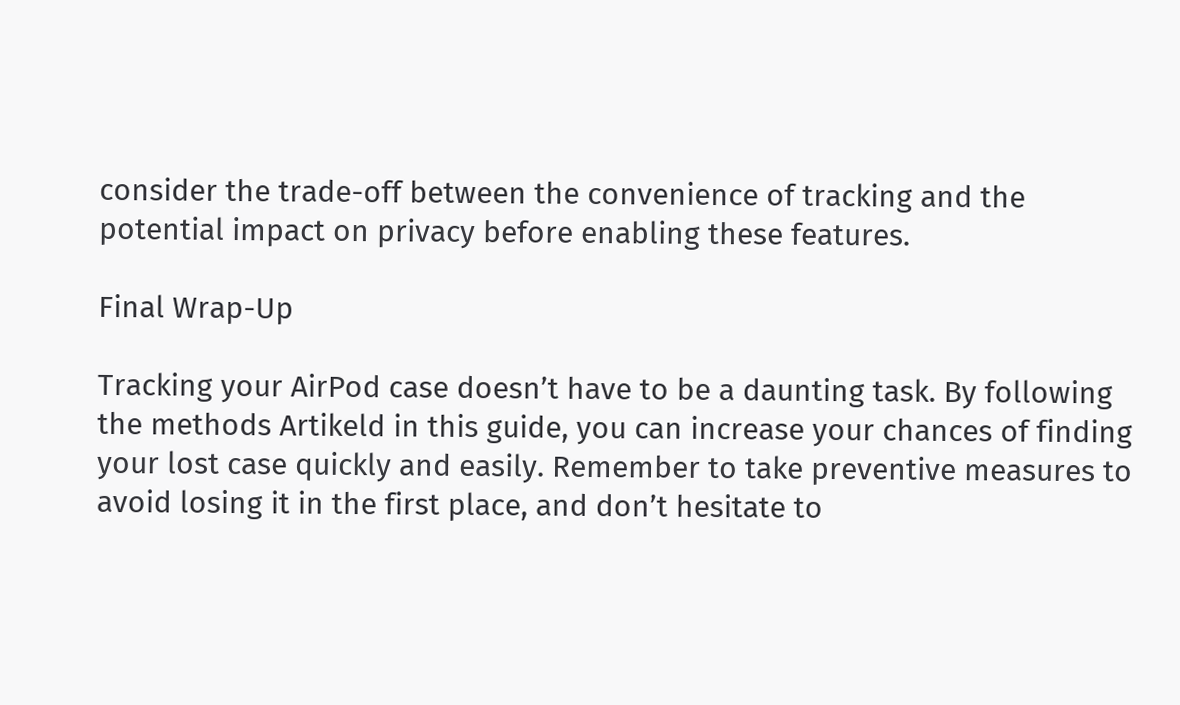consider the trade-off between the convenience of tracking and the potential impact on privacy before enabling these features.

Final Wrap-Up

Tracking your AirPod case doesn’t have to be a daunting task. By following the methods Artikeld in this guide, you can increase your chances of finding your lost case quickly and easily. Remember to take preventive measures to avoid losing it in the first place, and don’t hesitate to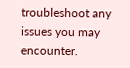troubleshoot any issues you may encounter.